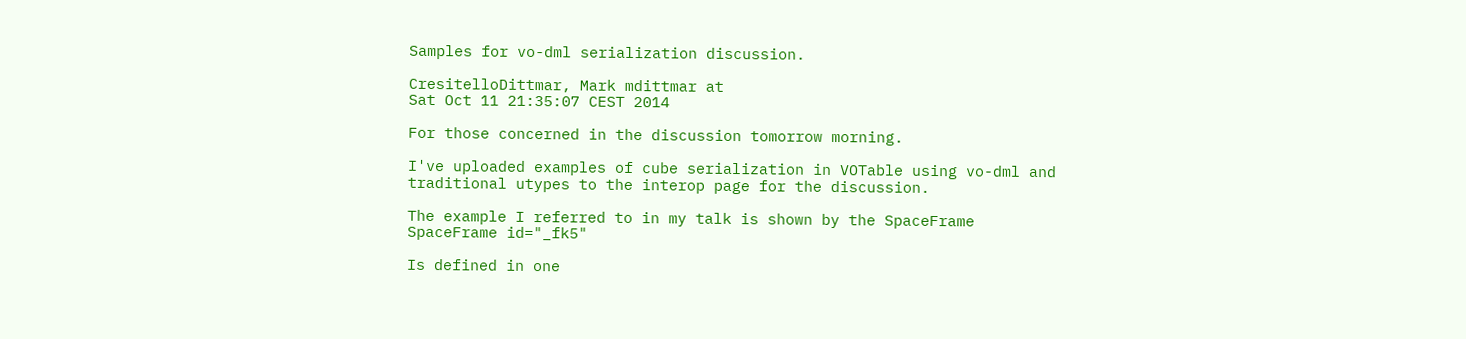Samples for vo-dml serialization discussion.

CresitelloDittmar, Mark mdittmar at
Sat Oct 11 21:35:07 CEST 2014

For those concerned in the discussion tomorrow morning.

I've uploaded examples of cube serialization in VOTable using vo-dml and
traditional utypes to the interop page for the discussion.

The example I referred to in my talk is shown by the SpaceFrame
SpaceFrame id="_fk5"

Is defined in one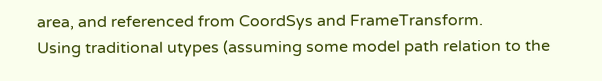area, and referenced from CoordSys and FrameTransform.
Using traditional utypes (assuming some model path relation to the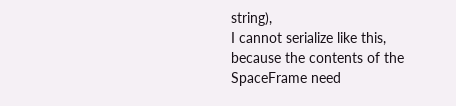string),
I cannot serialize like this, because the contents of the SpaceFrame need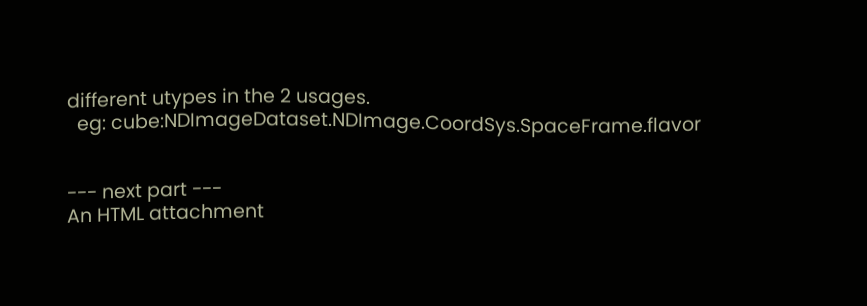different utypes in the 2 usages.
  eg: cube:NDImageDataset.NDImage.CoordSys.SpaceFrame.flavor


--- next part ---
An HTML attachment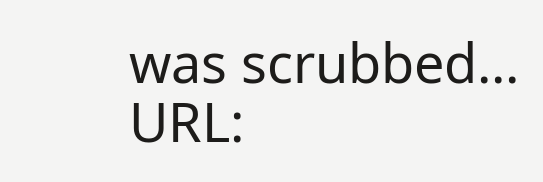was scrubbed...
URL: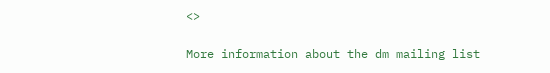<>

More information about the dm mailing list